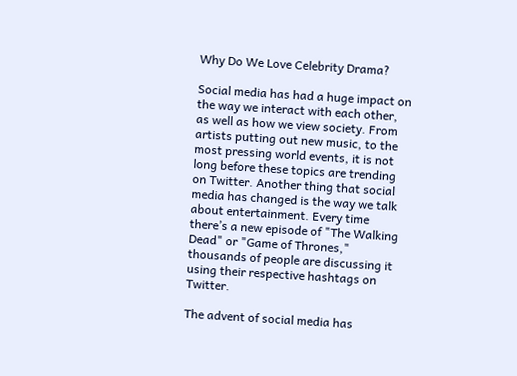Why Do We Love Celebrity Drama?

Social media has had a huge impact on the way we interact with each other, as well as how we view society. From artists putting out new music, to the most pressing world events, it is not long before these topics are trending on Twitter. Another thing that social media has changed is the way we talk about entertainment. Every time there’s a new episode of "The Walking Dead" or "Game of Thrones," thousands of people are discussing it using their respective hashtags on Twitter.

The advent of social media has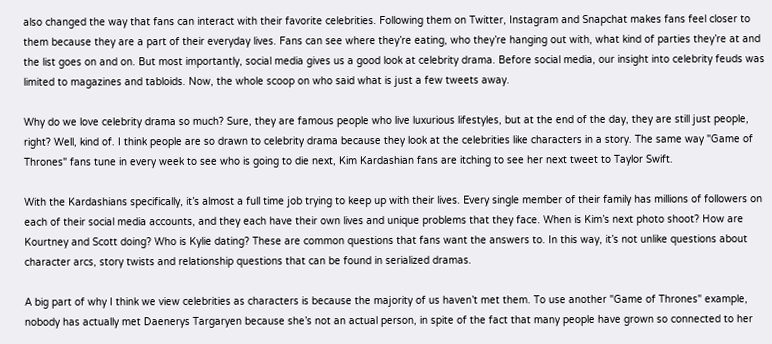also changed the way that fans can interact with their favorite celebrities. Following them on Twitter, Instagram and Snapchat makes fans feel closer to them because they are a part of their everyday lives. Fans can see where they’re eating, who they’re hanging out with, what kind of parties they’re at and the list goes on and on. But most importantly, social media gives us a good look at celebrity drama. Before social media, our insight into celebrity feuds was limited to magazines and tabloids. Now, the whole scoop on who said what is just a few tweets away.

Why do we love celebrity drama so much? Sure, they are famous people who live luxurious lifestyles, but at the end of the day, they are still just people, right? Well, kind of. I think people are so drawn to celebrity drama because they look at the celebrities like characters in a story. The same way "Game of Thrones" fans tune in every week to see who is going to die next, Kim Kardashian fans are itching to see her next tweet to Taylor Swift.

With the Kardashians specifically, it’s almost a full time job trying to keep up with their lives. Every single member of their family has millions of followers on each of their social media accounts, and they each have their own lives and unique problems that they face. When is Kim’s next photo shoot? How are Kourtney and Scott doing? Who is Kylie dating? These are common questions that fans want the answers to. In this way, it’s not unlike questions about character arcs, story twists and relationship questions that can be found in serialized dramas.

A big part of why I think we view celebrities as characters is because the majority of us haven’t met them. To use another "Game of Thrones" example, nobody has actually met Daenerys Targaryen because she’s not an actual person, in spite of the fact that many people have grown so connected to her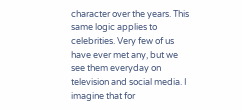character over the years. This same logic applies to celebrities. Very few of us have ever met any, but we see them everyday on television and social media. I imagine that for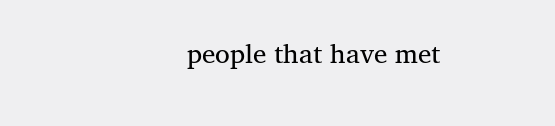people that have met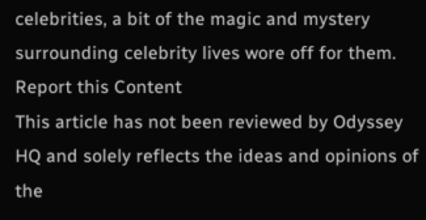celebrities, a bit of the magic and mystery surrounding celebrity lives wore off for them.
Report this Content
This article has not been reviewed by Odyssey HQ and solely reflects the ideas and opinions of the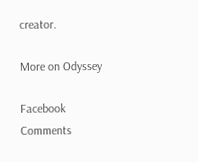creator.

More on Odyssey

Facebook Comments